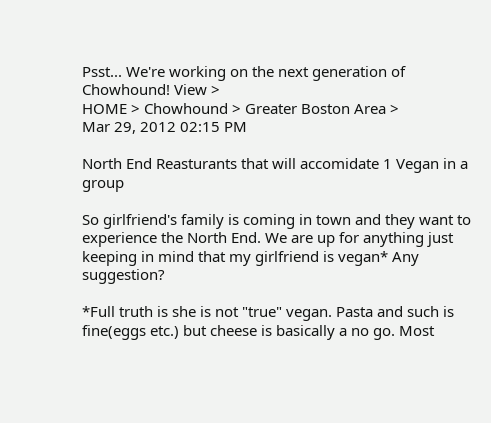Psst... We're working on the next generation of Chowhound! View >
HOME > Chowhound > Greater Boston Area >
Mar 29, 2012 02:15 PM

North End Reasturants that will accomidate 1 Vegan in a group

So girlfriend's family is coming in town and they want to experience the North End. We are up for anything just keeping in mind that my girlfriend is vegan* Any suggestion?

*Full truth is she is not "true" vegan. Pasta and such is fine(eggs etc.) but cheese is basically a no go. Most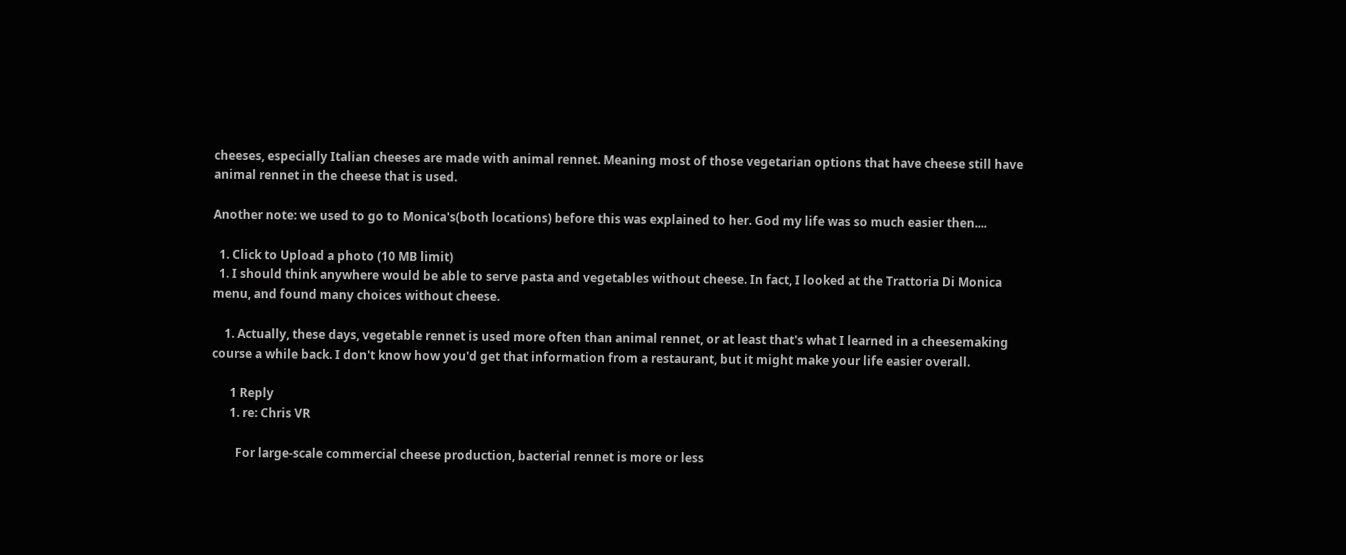cheeses, especially Italian cheeses are made with animal rennet. Meaning most of those vegetarian options that have cheese still have animal rennet in the cheese that is used.

Another note: we used to go to Monica's(both locations) before this was explained to her. God my life was so much easier then....

  1. Click to Upload a photo (10 MB limit)
  1. I should think anywhere would be able to serve pasta and vegetables without cheese. In fact, I looked at the Trattoria Di Monica menu, and found many choices without cheese.

    1. Actually, these days, vegetable rennet is used more often than animal rennet, or at least that's what I learned in a cheesemaking course a while back. I don't know how you'd get that information from a restaurant, but it might make your life easier overall.

      1 Reply
      1. re: Chris VR

        For large-scale commercial cheese production, bacterial rennet is more or less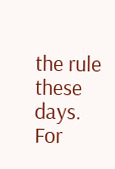the rule these days. For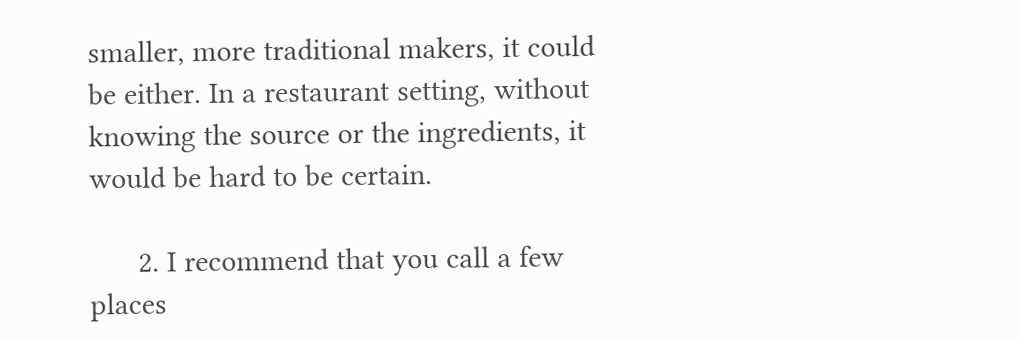smaller, more traditional makers, it could be either. In a restaurant setting, without knowing the source or the ingredients, it would be hard to be certain.

      2. I recommend that you call a few places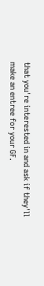that you're interested in and ask if they'll make an entree for your GF.